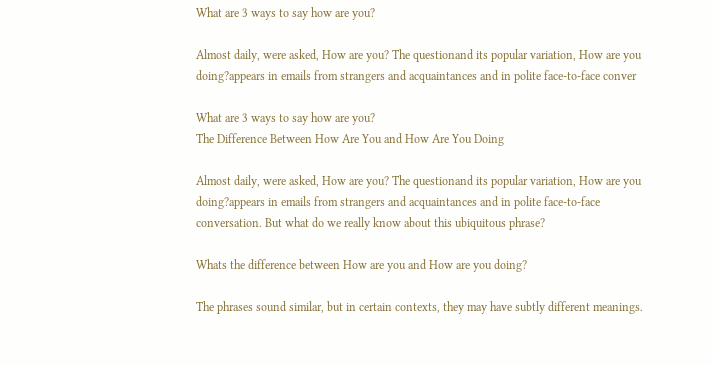What are 3 ways to say how are you?

Almost daily, were asked, How are you? The questionand its popular variation, How are you doing?appears in emails from strangers and acquaintances and in polite face-to-face conver

What are 3 ways to say how are you?
The Difference Between How Are You and How Are You Doing

Almost daily, were asked, How are you? The questionand its popular variation, How are you doing?appears in emails from strangers and acquaintances and in polite face-to-face conversation. But what do we really know about this ubiquitous phrase?

Whats the difference between How are you and How are you doing?

The phrases sound similar, but in certain contexts, they may have subtly different meanings.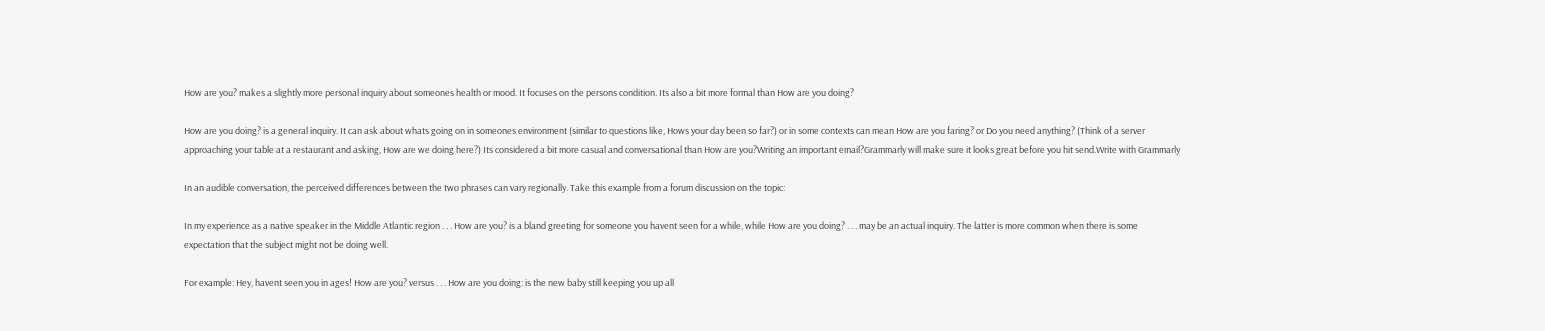How are you? makes a slightly more personal inquiry about someones health or mood. It focuses on the persons condition. Its also a bit more formal than How are you doing?

How are you doing? is a general inquiry. It can ask about whats going on in someones environment (similar to questions like, Hows your day been so far?) or in some contexts can mean How are you faring? or Do you need anything? (Think of a server approaching your table at a restaurant and asking, How are we doing here?) Its considered a bit more casual and conversational than How are you?Writing an important email?Grammarly will make sure it looks great before you hit send.Write with Grammarly

In an audible conversation, the perceived differences between the two phrases can vary regionally. Take this example from a forum discussion on the topic:

In my experience as a native speaker in the Middle Atlantic region . . . How are you? is a bland greeting for someone you havent seen for a while, while How are you doing? . . . may be an actual inquiry. The latter is more common when there is some expectation that the subject might not be doing well.

For example: Hey, havent seen you in ages! How are you? versus . . . How are you doing: is the new baby still keeping you up all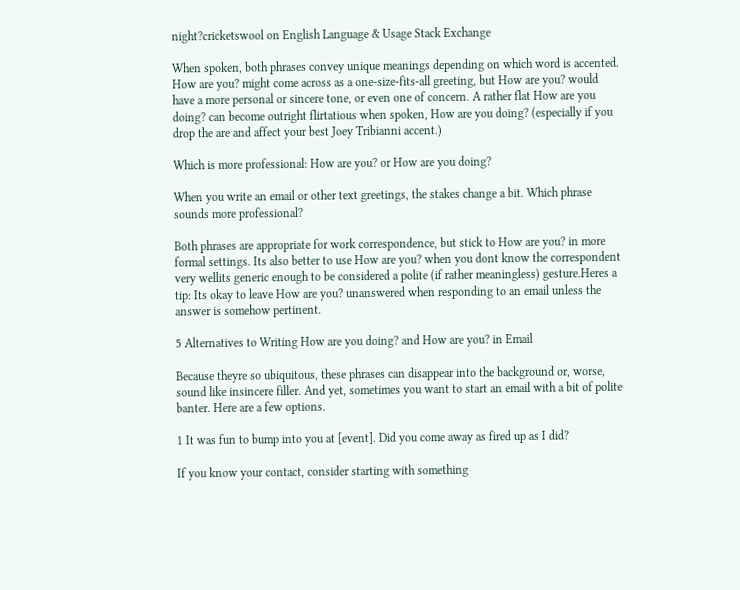night?cricketswool on English Language & Usage Stack Exchange

When spoken, both phrases convey unique meanings depending on which word is accented. How are you? might come across as a one-size-fits-all greeting, but How are you? would have a more personal or sincere tone, or even one of concern. A rather flat How are you doing? can become outright flirtatious when spoken, How are you doing? (especially if you drop the are and affect your best Joey Tribianni accent.)

Which is more professional: How are you? or How are you doing?

When you write an email or other text greetings, the stakes change a bit. Which phrase sounds more professional?

Both phrases are appropriate for work correspondence, but stick to How are you? in more formal settings. Its also better to use How are you? when you dont know the correspondent very wellits generic enough to be considered a polite (if rather meaningless) gesture.Heres a tip: Its okay to leave How are you? unanswered when responding to an email unless the answer is somehow pertinent.

5 Alternatives to Writing How are you doing? and How are you? in Email

Because theyre so ubiquitous, these phrases can disappear into the background or, worse, sound like insincere filler. And yet, sometimes you want to start an email with a bit of polite banter. Here are a few options.

1 It was fun to bump into you at [event]. Did you come away as fired up as I did?

If you know your contact, consider starting with something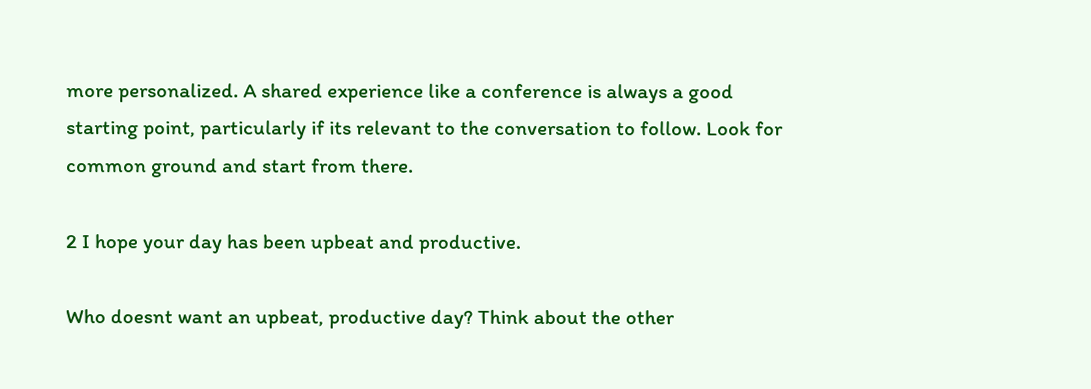more personalized. A shared experience like a conference is always a good starting point, particularly if its relevant to the conversation to follow. Look for common ground and start from there.

2 I hope your day has been upbeat and productive.

Who doesnt want an upbeat, productive day? Think about the other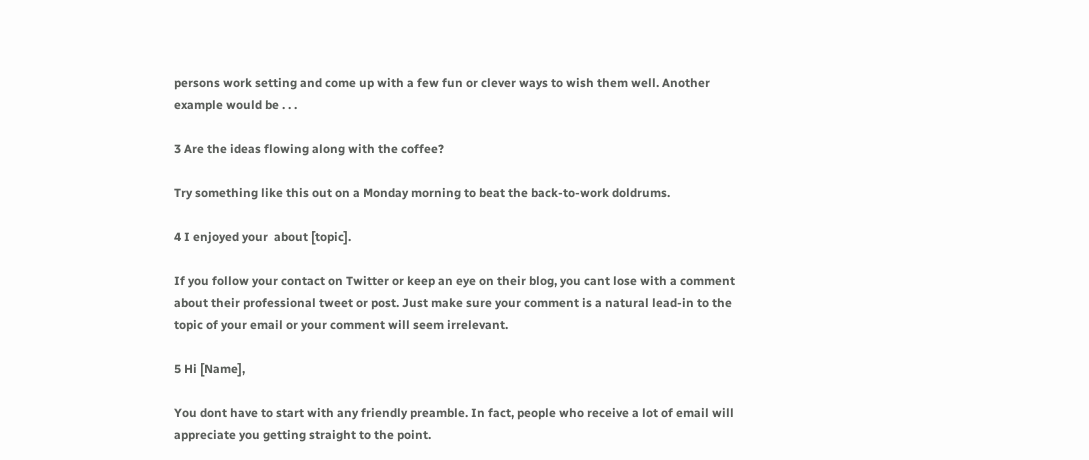persons work setting and come up with a few fun or clever ways to wish them well. Another example would be . . .

3 Are the ideas flowing along with the coffee?

Try something like this out on a Monday morning to beat the back-to-work doldrums.

4 I enjoyed your  about [topic].

If you follow your contact on Twitter or keep an eye on their blog, you cant lose with a comment about their professional tweet or post. Just make sure your comment is a natural lead-in to the topic of your email or your comment will seem irrelevant.

5 Hi [Name],

You dont have to start with any friendly preamble. In fact, people who receive a lot of email will appreciate you getting straight to the point.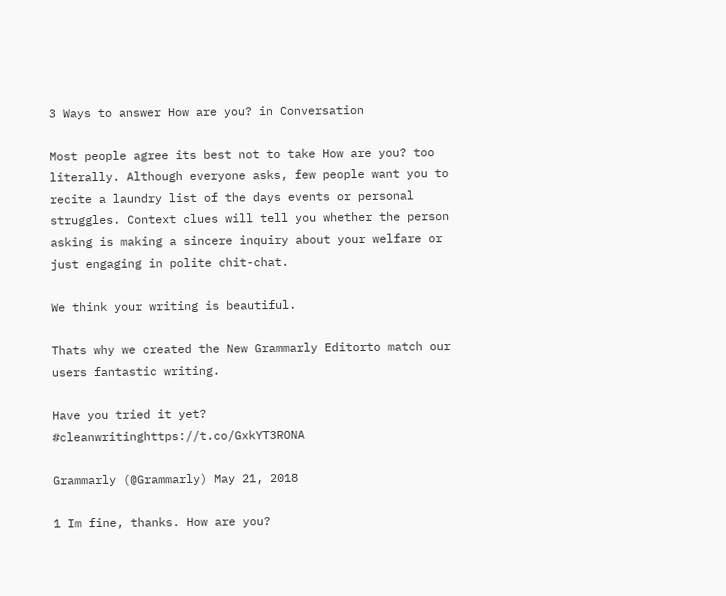3 Ways to answer How are you? in Conversation

Most people agree its best not to take How are you? too literally. Although everyone asks, few people want you to recite a laundry list of the days events or personal struggles. Context clues will tell you whether the person asking is making a sincere inquiry about your welfare or just engaging in polite chit-chat.

We think your writing is beautiful.

Thats why we created the New Grammarly Editorto match our users fantastic writing.

Have you tried it yet? #cleanwritinghttps://t.co/GxkYT3RONA

Grammarly (@Grammarly) May 21, 2018

1 Im fine, thanks. How are you?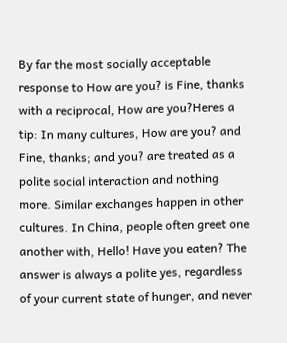By far the most socially acceptable response to How are you? is Fine, thanks with a reciprocal, How are you?Heres a tip: In many cultures, How are you? and Fine, thanks; and you? are treated as a polite social interaction and nothing more. Similar exchanges happen in other cultures. In China, people often greet one another with, Hello! Have you eaten? The answer is always a polite yes, regardless of your current state of hunger, and never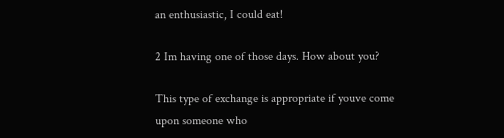an enthusiastic, I could eat!

2 Im having one of those days. How about you?

This type of exchange is appropriate if youve come upon someone who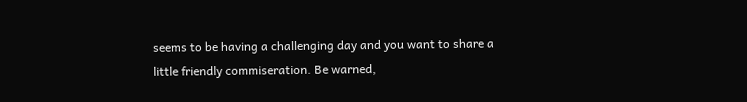seems to be having a challenging day and you want to share a little friendly commiseration. Be warned,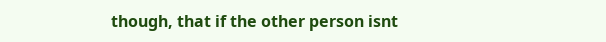though, that if the other person isnt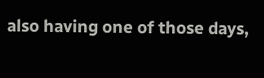also having one of those days,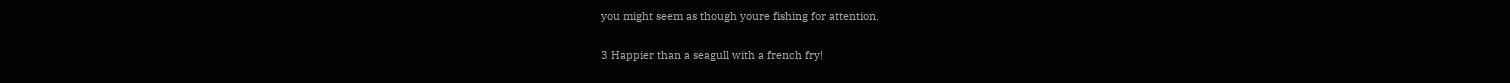you might seem as though youre fishing for attention.

3 Happier than a seagull with a french fry!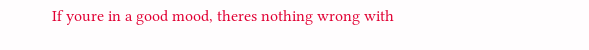If youre in a good mood, theres nothing wrong with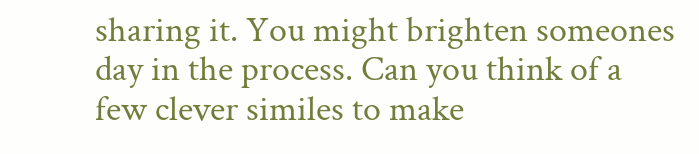sharing it. You might brighten someones day in the process. Can you think of a few clever similes to make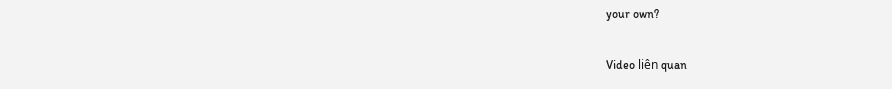your own?

Video liên quan